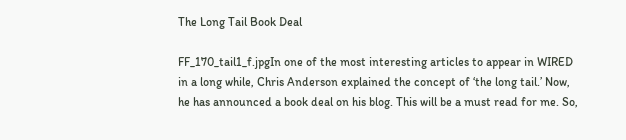The Long Tail Book Deal

FF_170_tail1_f.jpgIn one of the most interesting articles to appear in WIRED in a long while, Chris Anderson explained the concept of ‘the long tail.’ Now, he has announced a book deal on his blog. This will be a must read for me. So,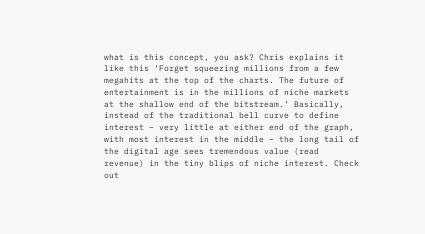what is this concept, you ask? Chris explains it like this ‘Forget squeezing millions from a few megahits at the top of the charts. The future of entertainment is in the millions of niche markets at the shallow end of the bitstream.’ Basically, instead of the traditional bell curve to define interest – very little at either end of the graph, with most interest in the middle – the long tail of the digital age sees tremendous value (read revenue) in the tiny blips of niche interest. Check out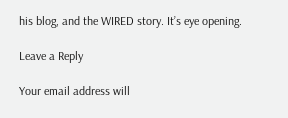his blog, and the WIRED story. It’s eye opening.

Leave a Reply

Your email address will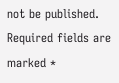not be published. Required fields are marked *